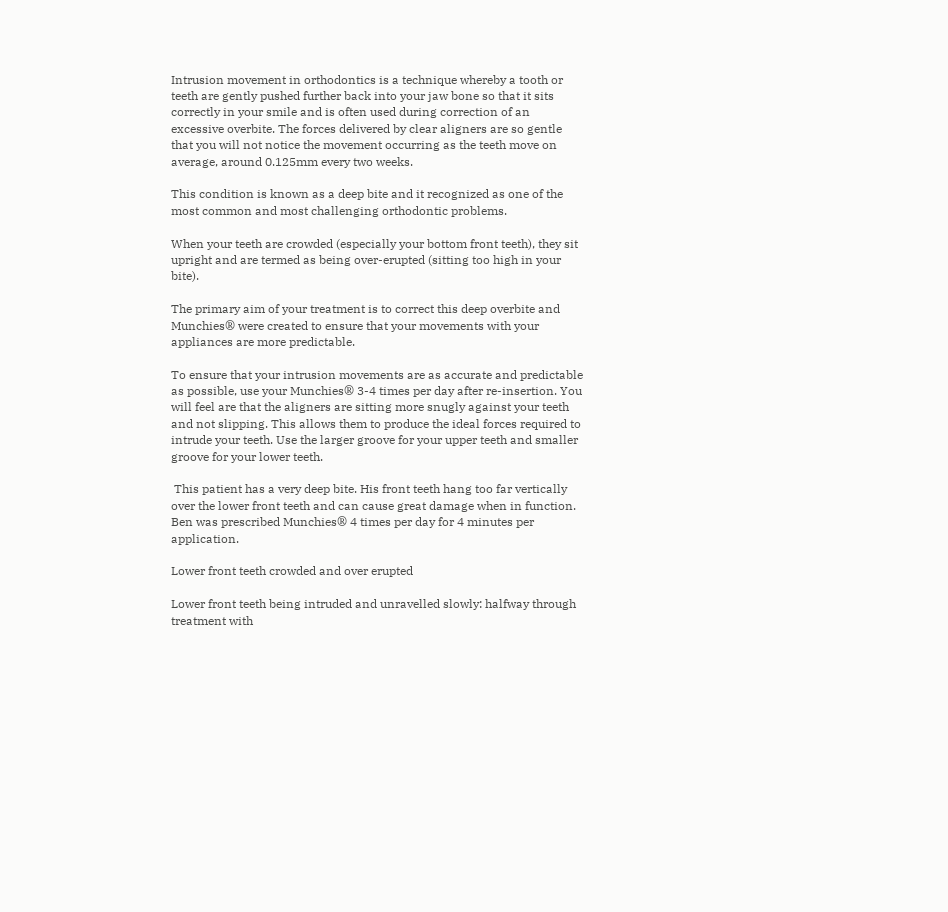Intrusion movement in orthodontics is a technique whereby a tooth or teeth are gently pushed further back into your jaw bone so that it sits correctly in your smile and is often used during correction of an excessive overbite. The forces delivered by clear aligners are so gentle that you will not notice the movement occurring as the teeth move on average, around 0.125mm every two weeks.

This condition is known as a deep bite and it recognized as one of the most common and most challenging orthodontic problems.

When your teeth are crowded (especially your bottom front teeth), they sit upright and are termed as being over-erupted (sitting too high in your bite).

The primary aim of your treatment is to correct this deep overbite and Munchies® were created to ensure that your movements with your appliances are more predictable.

To ensure that your intrusion movements are as accurate and predictable as possible, use your Munchies® 3-4 times per day after re-insertion. You will feel are that the aligners are sitting more snugly against your teeth and not slipping. This allows them to produce the ideal forces required to intrude your teeth. Use the larger groove for your upper teeth and smaller groove for your lower teeth.

 This patient has a very deep bite. His front teeth hang too far vertically over the lower front teeth and can cause great damage when in function. Ben was prescribed Munchies® 4 times per day for 4 minutes per application.

Lower front teeth crowded and over erupted

Lower front teeth being intruded and unravelled slowly: halfway through treatment with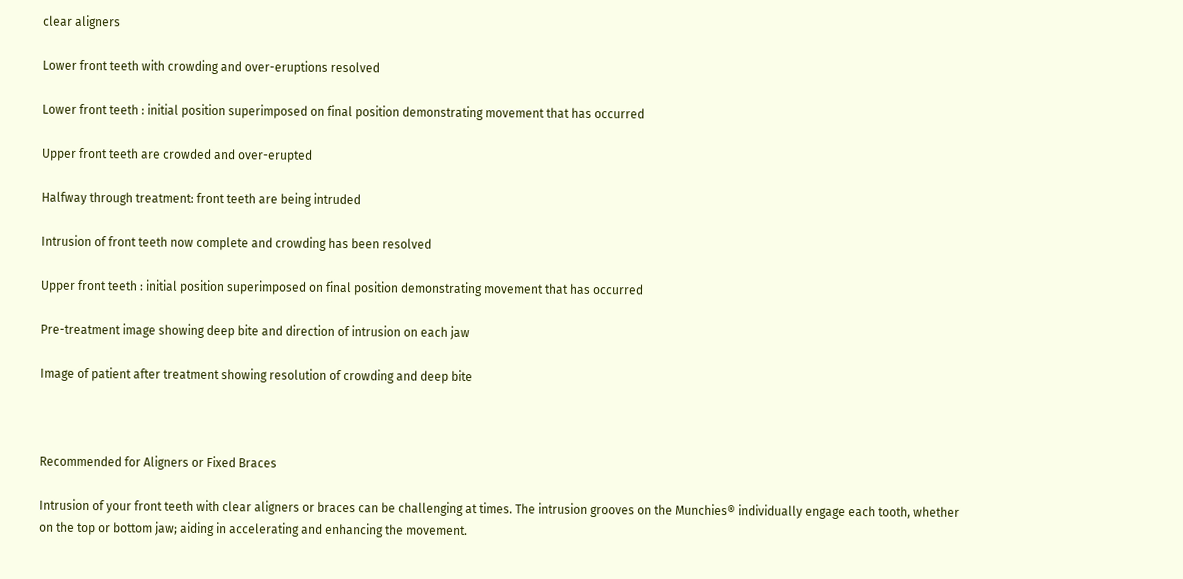clear aligners

Lower front teeth with crowding and over-eruptions resolved

Lower front teeth : initial position superimposed on final position demonstrating movement that has occurred

Upper front teeth are crowded and over-erupted

Halfway through treatment: front teeth are being intruded

Intrusion of front teeth now complete and crowding has been resolved

Upper front teeth : initial position superimposed on final position demonstrating movement that has occurred

Pre-treatment image showing deep bite and direction of intrusion on each jaw

Image of patient after treatment showing resolution of crowding and deep bite



Recommended for Aligners or Fixed Braces

Intrusion of your front teeth with clear aligners or braces can be challenging at times. The intrusion grooves on the Munchies® individually engage each tooth, whether on the top or bottom jaw; aiding in accelerating and enhancing the movement.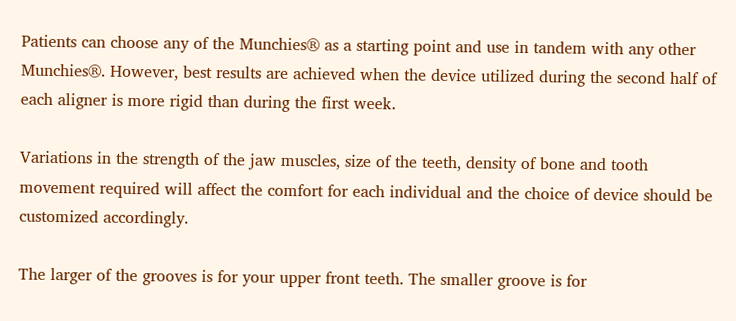Patients can choose any of the Munchies® as a starting point and use in tandem with any other Munchies®. However, best results are achieved when the device utilized during the second half of each aligner is more rigid than during the first week.

Variations in the strength of the jaw muscles, size of the teeth, density of bone and tooth movement required will affect the comfort for each individual and the choice of device should be customized accordingly.

The larger of the grooves is for your upper front teeth. The smaller groove is for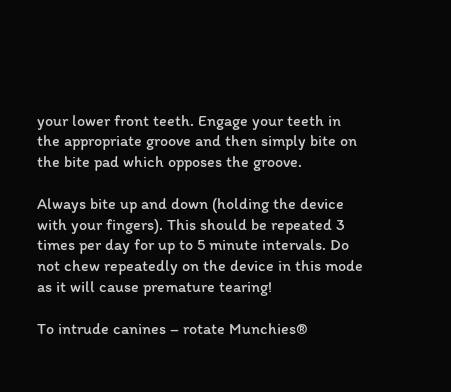your lower front teeth. Engage your teeth in the appropriate groove and then simply bite on the bite pad which opposes the groove.

Always bite up and down (holding the device with your fingers). This should be repeated 3 times per day for up to 5 minute intervals. Do not chew repeatedly on the device in this mode as it will cause premature tearing!

To intrude canines – rotate Munchies®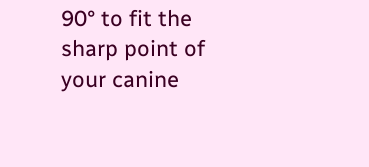90° to fit the sharp point of your canine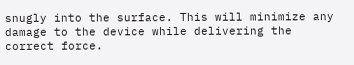snugly into the surface. This will minimize any damage to the device while delivering the correct force.